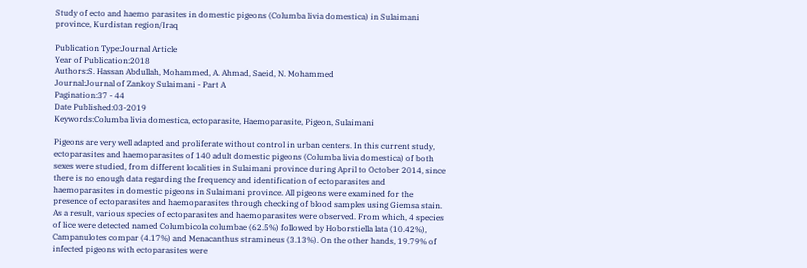Study of ecto and haemo parasites in domestic pigeons (Columba livia domestica) in Sulaimani province, Kurdistan region/Iraq

Publication Type:Journal Article
Year of Publication:2018
Authors:S. Hassan Abdullah, Mohammed, A. Ahmad, Saeid, N. Mohammed
Journal:Journal of Zankoy Sulaimani - Part A
Pagination:37 - 44
Date Published:03-2019
Keywords:Columba livia domestica, ectoparasite, Haemoparasite, Pigeon, Sulaimani

Pigeons are very well adapted and proliferate without control in urban centers. In this current study, ectoparasites and haemoparasites of 140 adult domestic pigeons (Columba livia domestica) of both sexes were studied, from different localities in Sulaimani province during April to October 2014, since there is no enough data regarding the frequency and identification of ectoparasites and haemoparasites in domestic pigeons in Sulaimani province. All pigeons were examined for the presence of ectoparasites and haemoparasites through checking of blood samples using Giemsa stain. As a result, various species of ectoparasites and haemoparasites were observed. From which, 4 species of lice were detected named Columbicola columbae (62.5%) followed by Hoborstiella lata (10.42%), Campanulotes compar (4.17%) and Menacanthus stramineus (3.13%). On the other hands, 19.79% of infected pigeons with ectoparasites were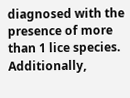diagnosed with the presence of more than 1 lice species. Additionally,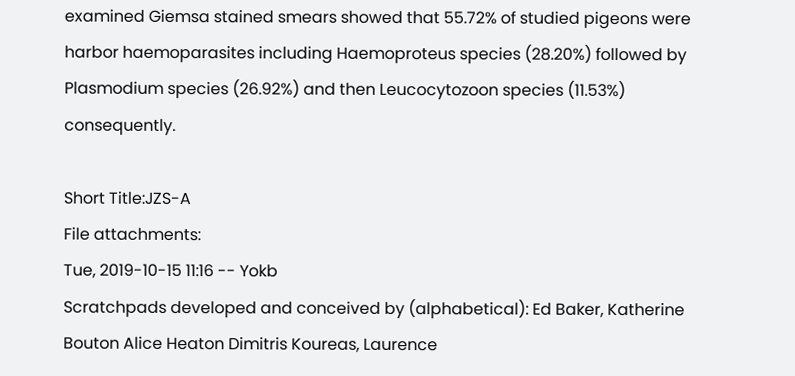examined Giemsa stained smears showed that 55.72% of studied pigeons were harbor haemoparasites including Haemoproteus species (28.20%) followed by Plasmodium species (26.92%) and then Leucocytozoon species (11.53%) consequently.

Short Title:JZS-A
File attachments:
Tue, 2019-10-15 11:16 -- Yokb
Scratchpads developed and conceived by (alphabetical): Ed Baker, Katherine Bouton Alice Heaton Dimitris Koureas, Laurence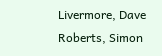Livermore, Dave Roberts, Simon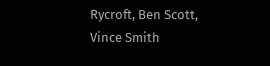Rycroft, Ben Scott, Vince Smith